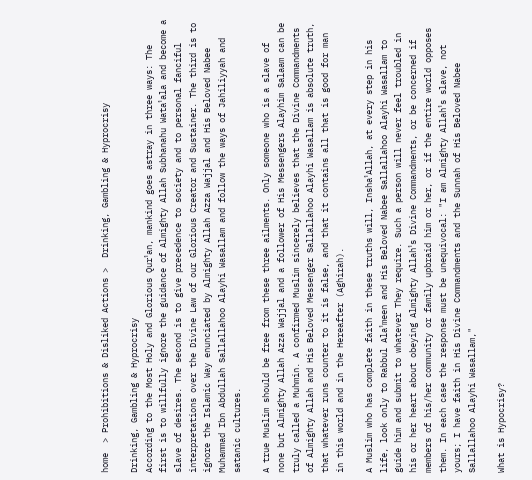home  > Prohibitions & Disliked Actions >  Drinking, Gambling & Hyprocrisy

Drinking, Gambling & Hyprocrisy
According to the Most Holy and Glorious Qur¹an, mankind goes astray in three ways: The first is to willfully ignore the guidance of Almighty Allah Subhanahu Wata¹ala and become a slave of desires. The second is to give precedence to society and to personal fanciful interpretations over the Divine Law of our Glorious Creator and Sustainer. The third is to ignore the Islamic Way enunciated by Almighty Allah Azza Wajjal and His Beloved Nabee Muhammad Ibn Abdullah Sallallahoo Alayhi Wasallam and follow the ways of Jahiliyyah and satanic cultures.

A true Muslim should be free from these three ailments. Only someone who is a slave of none but Almighty Allah Azza Wajjal and a follower of His Messengers Alayhim Salaam can be truly called a Muhmin. A confirmed Muslim sincerely believes that the Divine Commandments of Almighty Allah and His Beloved Messenger Sallallahoo Alayhi Wasallam is absolute truth, that whatever runs counter to it is false, and that it contains all that is good for man in this world and in the Hereafter (Aghirah).

A Muslim who has complete faith in these truths will, Insha¹Allah, at every step in his life, look only to Rabbul Ala¹meen and His Beloved Nabee Sallallahoo Alayhi Wasallam to guide him and submit to whatever They require. Such a person will never feel troubled in his or her heart about obeying Almighty Allah¹s Divine Commandments, or be concerned if members of his/her community or family upbraid him or her, or if the entire world opposes them. In each case the response must be unequivocal: "I am Almighty Allah¹s slave, not yours; I have faith in His Divine Commandments and the Sunnah of His Beloved Nabee Sallallahoo Alayhi Wasallam,"

What is Hypocrisy?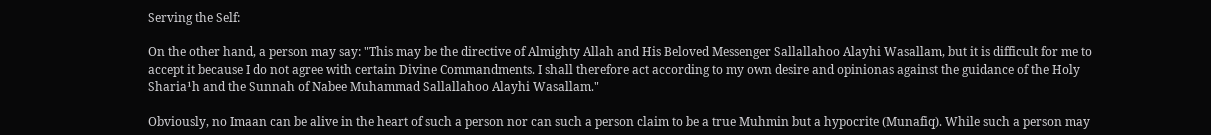Serving the Self:

On the other hand, a person may say: "This may be the directive of Almighty Allah and His Beloved Messenger Sallallahoo Alayhi Wasallam, but it is difficult for me to accept it because I do not agree with certain Divine Commandments. I shall therefore act according to my own desire and opinionas against the guidance of the Holy Sharia¹h and the Sunnah of Nabee Muhammad Sallallahoo Alayhi Wasallam."

Obviously, no Imaan can be alive in the heart of such a person nor can such a person claim to be a true Muhmin but a hypocrite (Munafiq). While such a person may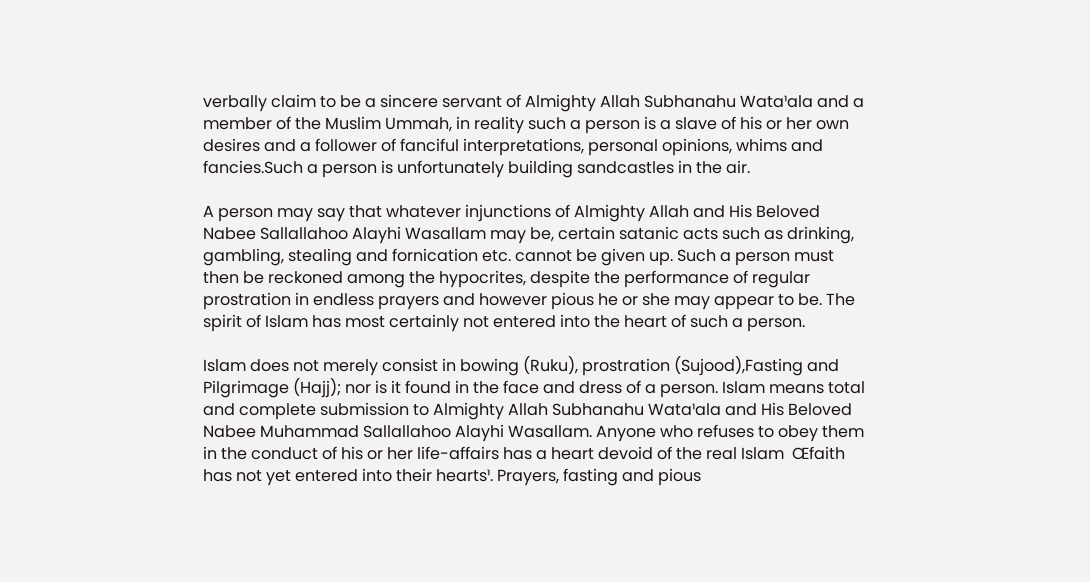verbally claim to be a sincere servant of Almighty Allah Subhanahu Wata¹ala and a member of the Muslim Ummah, in reality such a person is a slave of his or her own desires and a follower of fanciful interpretations, personal opinions, whims and fancies.Such a person is unfortunately building sandcastles in the air.

A person may say that whatever injunctions of Almighty Allah and His Beloved Nabee Sallallahoo Alayhi Wasallam may be, certain satanic acts such as drinking, gambling, stealing and fornication etc. cannot be given up. Such a person must then be reckoned among the hypocrites, despite the performance of regular prostration in endless prayers and however pious he or she may appear to be. The spirit of Islam has most certainly not entered into the heart of such a person.

Islam does not merely consist in bowing (Ruku), prostration (Sujood),Fasting and Pilgrimage (Hajj); nor is it found in the face and dress of a person. Islam means total and complete submission to Almighty Allah Subhanahu Wata¹ala and His Beloved Nabee Muhammad Sallallahoo Alayhi Wasallam. Anyone who refuses to obey them in the conduct of his or her life-affairs has a heart devoid of the real Islam  Œfaith has not yet entered into their hearts¹. Prayers, fasting and pious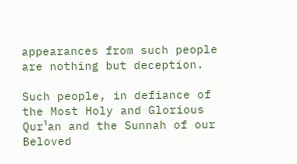appearances from such people are nothing but deception.

Such people, in defiance of the Most Holy and Glorious Qur¹an and the Sunnah of our Beloved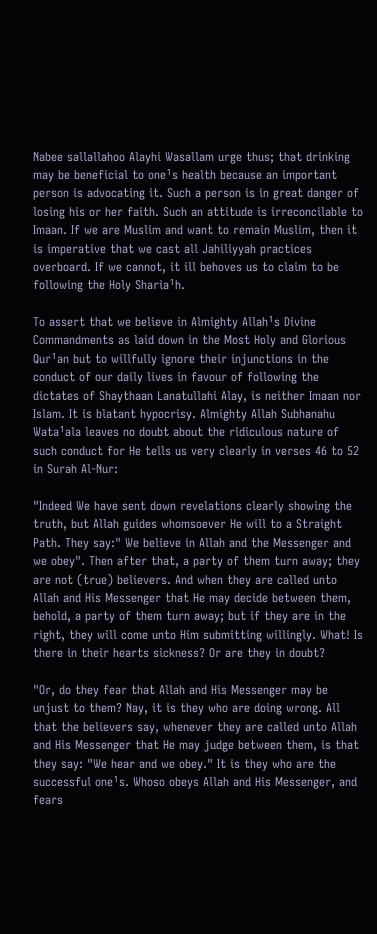Nabee sallallahoo Alayhi Wasallam urge thus; that drinking may be beneficial to one¹s health because an important person is advocating it. Such a person is in great danger of losing his or her faith. Such an attitude is irreconcilable to Imaan. If we are Muslim and want to remain Muslim, then it is imperative that we cast all Jahiliyyah practices overboard. If we cannot, it ill behoves us to claim to be following the Holy Sharia¹h.

To assert that we believe in Almighty Allah¹s Divine Commandments as laid down in the Most Holy and Glorious Qur¹an but to willfully ignore their injunctions in the conduct of our daily lives in favour of following the dictates of Shaythaan Lanatullahi Alay, is neither Imaan nor Islam. It is blatant hypocrisy. Almighty Allah Subhanahu Wata¹ala leaves no doubt about the ridiculous nature of such conduct for He tells us very clearly in verses 46 to 52 in Surah Al-Nur:

"Indeed We have sent down revelations clearly showing the truth, but Allah guides whomsoever He will to a Straight Path. They say:" We believe in Allah and the Messenger and we obey". Then after that, a party of them turn away; they are not (true) believers. And when they are called unto Allah and His Messenger that He may decide between them, behold, a party of them turn away; but if they are in the right, they will come unto Him submitting willingly. What! Is there in their hearts sickness? Or are they in doubt?

"Or, do they fear that Allah and His Messenger may be unjust to them? Nay, it is they who are doing wrong. All that the believers say, whenever they are called unto Allah and His Messenger that He may judge between them, is that they say: "We hear and we obey." It is they who are the successful one¹s. Whoso obeys Allah and His Messenger, and fears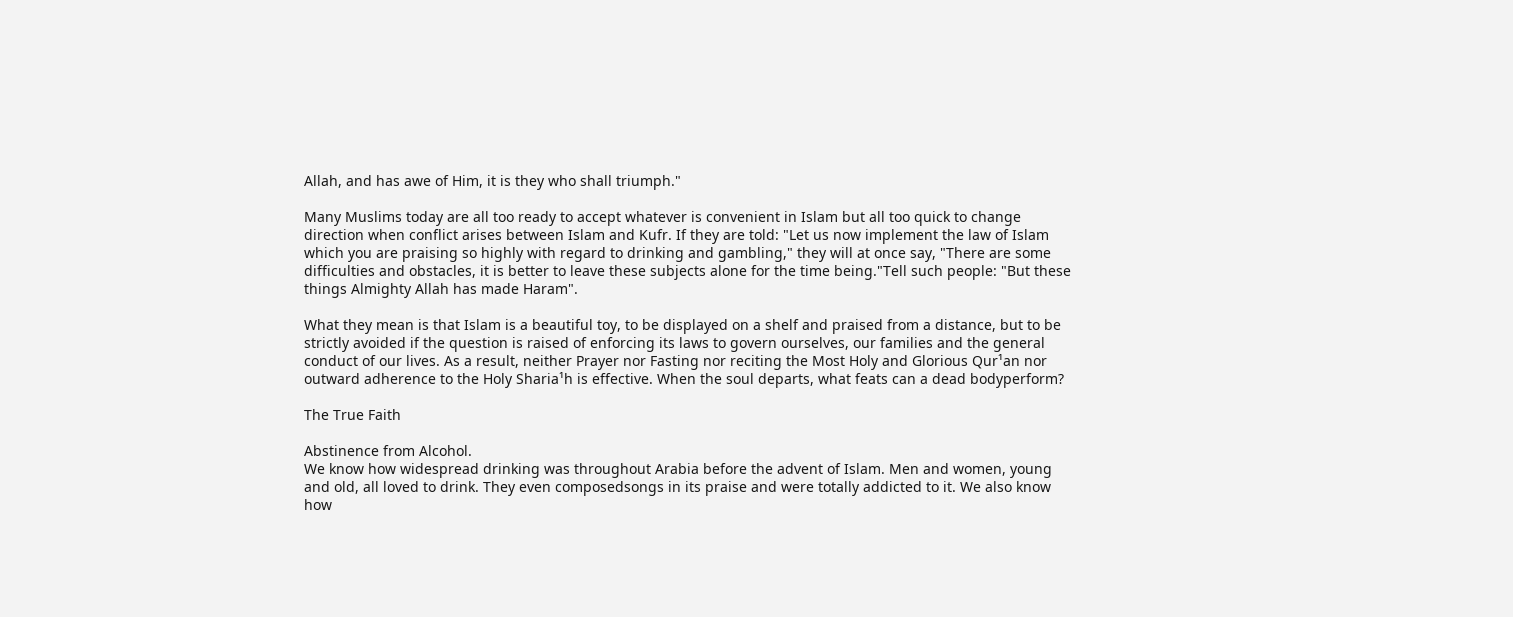Allah, and has awe of Him, it is they who shall triumph."

Many Muslims today are all too ready to accept whatever is convenient in Islam but all too quick to change direction when conflict arises between Islam and Kufr. If they are told: "Let us now implement the law of Islam which you are praising so highly with regard to drinking and gambling," they will at once say, "There are some difficulties and obstacles, it is better to leave these subjects alone for the time being."Tell such people: "But these things Almighty Allah has made Haram".

What they mean is that Islam is a beautiful toy, to be displayed on a shelf and praised from a distance, but to be strictly avoided if the question is raised of enforcing its laws to govern ourselves, our families and the general conduct of our lives. As a result, neither Prayer nor Fasting nor reciting the Most Holy and Glorious Qur¹an nor outward adherence to the Holy Sharia¹h is effective. When the soul departs, what feats can a dead bodyperform?

The True Faith

Abstinence from Alcohol.
We know how widespread drinking was throughout Arabia before the advent of Islam. Men and women, young and old, all loved to drink. They even composedsongs in its praise and were totally addicted to it. We also know how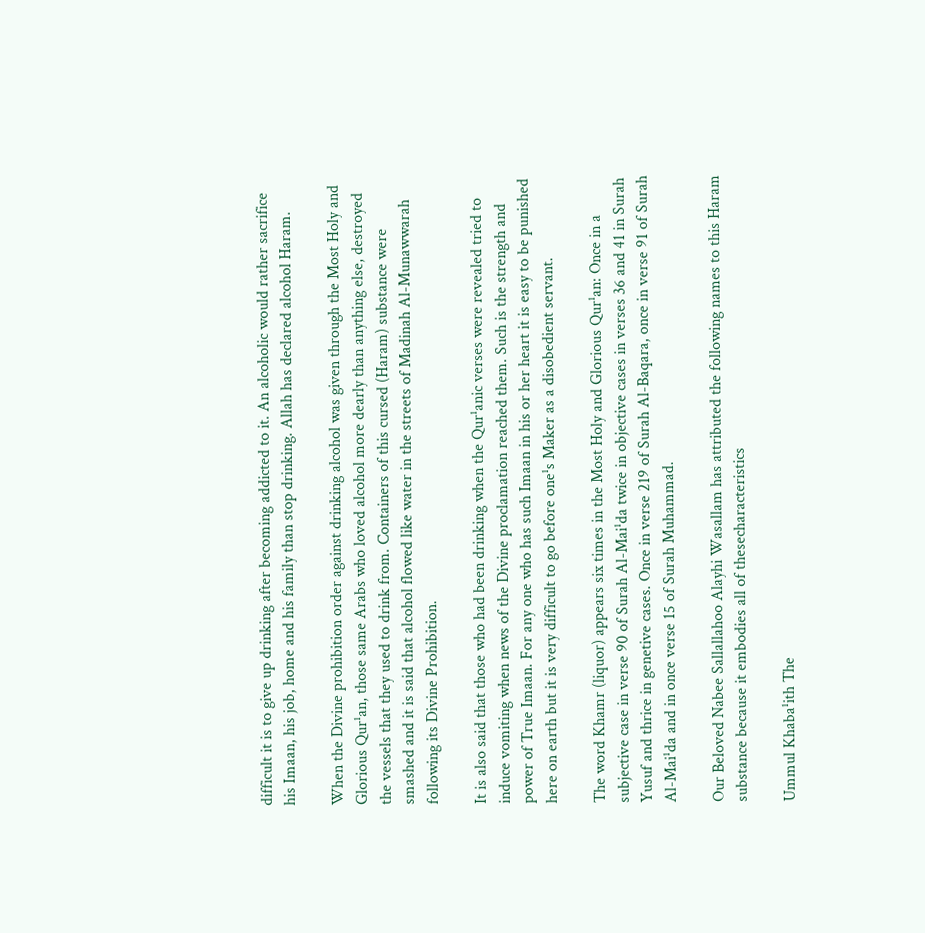difficult it is to give up drinking after becoming addicted to it. An alcoholic would rather sacrifice his Imaan, his job, home and his family than stop drinking. Allah has declared alcohol Haram.

When the Divine prohibition order against drinking alcohol was given through the Most Holy and Glorious Qur¹an, those same Arabs who loved alcohol more dearly than anything else, destroyed the vessels that they used to drink from. Containers of this cursed (Haram) substance were smashed and it is said that alcohol flowed like water in the streets of Madinah Al-Munawwarah following its Divine Prohibition.

It is also said that those who had been drinking when the Qur¹anic verses were revealed tried to induce vomiting when news of the Divine proclamation reached them. Such is the strength and power of True Imaan. For any one who has such Imaan in his or her heart it is easy to be punished here on earth but it is very difficult to go before one¹s Maker as a disobedient servant.

The word Khamr (liquor) appears six times in the Most Holy and Glorious Qur¹an: Once in a subjective case in verse 90 of Surah Al-Mai¹da twice in objective cases in verses 36 and 41 in Surah Yusuf and thrice in genetive cases. Once in verse 219 of Surah Al-Baqara, once in verse 91 of Surah Al-Mai¹da and in once verse 15 of Surah Muhammad.

Our Beloved Nabee Sallallahoo Alayhi Wasallam has attributed the following names to this Haram substance because it embodies all of thesecharacteristics

Ummul Khaba¹ith The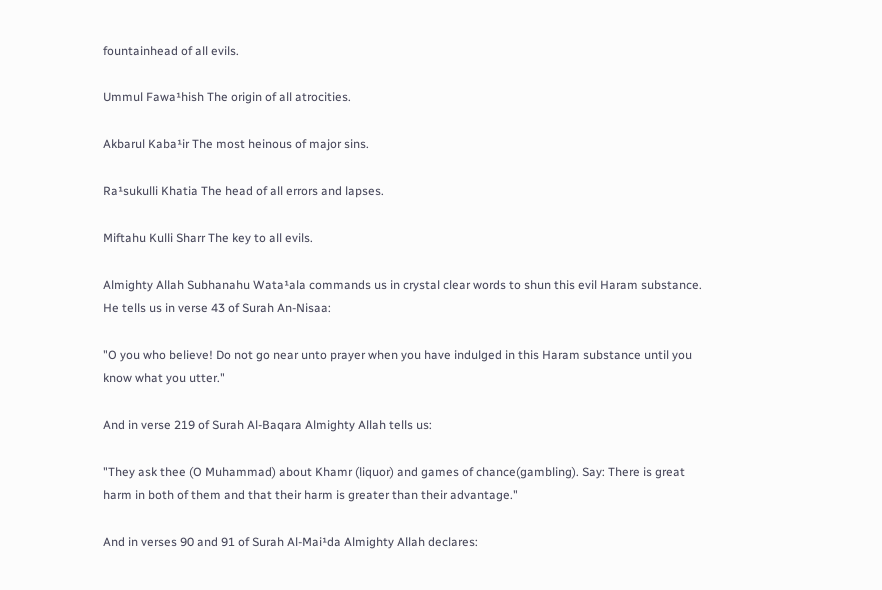fountainhead of all evils.

Ummul Fawa¹hish The origin of all atrocities.

Akbarul Kaba¹ir The most heinous of major sins.

Ra¹sukulli Khatia The head of all errors and lapses.

Miftahu Kulli Sharr The key to all evils.

Almighty Allah Subhanahu Wata¹ala commands us in crystal clear words to shun this evil Haram substance. He tells us in verse 43 of Surah An-Nisaa:

"O you who believe! Do not go near unto prayer when you have indulged in this Haram substance until you know what you utter."

And in verse 219 of Surah Al-Baqara Almighty Allah tells us:

"They ask thee (O Muhammad) about Khamr (liquor) and games of chance(gambling). Say: There is great harm in both of them and that their harm is greater than their advantage."

And in verses 90 and 91 of Surah Al-Mai¹da Almighty Allah declares: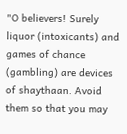"O believers! Surely liquor (intoxicants) and games of chance (gambling) are devices of shaythaan. Avoid them so that you may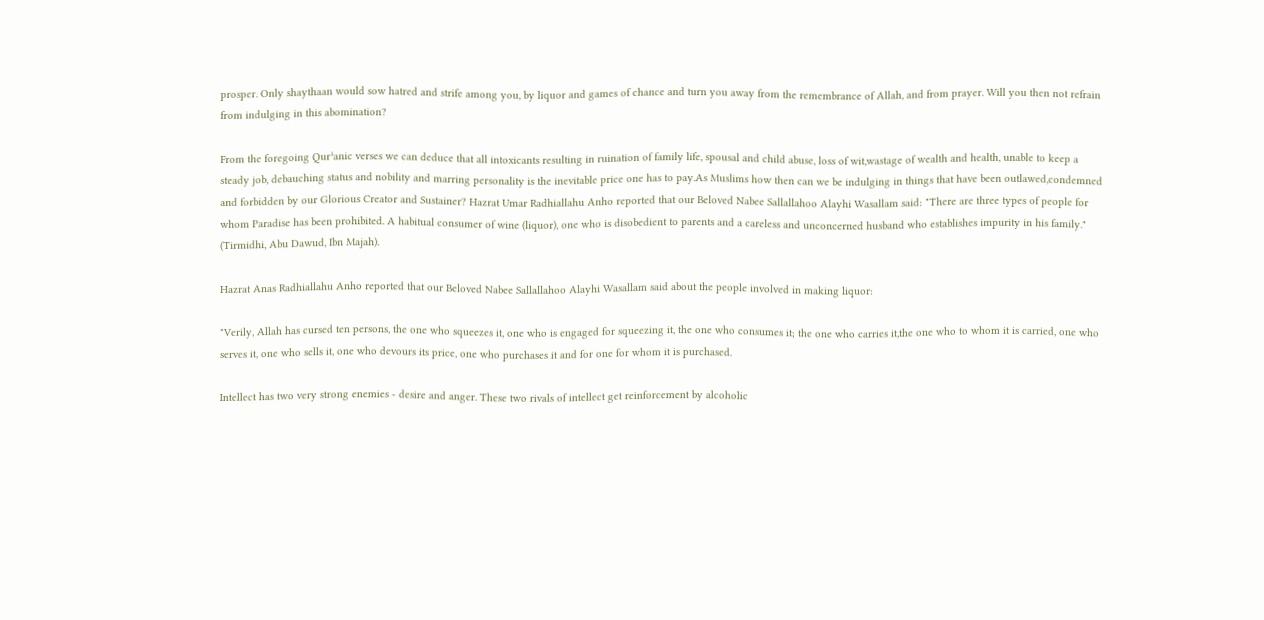prosper. Only shaythaan would sow hatred and strife among you, by liquor and games of chance and turn you away from the remembrance of Allah, and from prayer. Will you then not refrain from indulging in this abomination?

From the foregoing Qur¹anic verses we can deduce that all intoxicants resulting in ruination of family life, spousal and child abuse, loss of wit,wastage of wealth and health, unable to keep a steady job, debauching status and nobility and marring personality is the inevitable price one has to pay.As Muslims how then can we be indulging in things that have been outlawed,condemned and forbidden by our Glorious Creator and Sustainer? Hazrat Umar Radhiallahu Anho reported that our Beloved Nabee Sallallahoo Alayhi Wasallam said: "There are three types of people for whom Paradise has been prohibited. A habitual consumer of wine (liquor), one who is disobedient to parents and a careless and unconcerned husband who establishes impurity in his family." (Tirmidhi, Abu Dawud, Ibn Majah).

Hazrat Anas Radhiallahu Anho reported that our Beloved Nabee Sallallahoo Alayhi Wasallam said about the people involved in making liquor:

"Verily, Allah has cursed ten persons, the one who squeezes it, one who is engaged for squeezing it, the one who consumes it; the one who carries it,the one who to whom it is carried, one who serves it, one who sells it, one who devours its price, one who purchases it and for one for whom it is purchased.

Intellect has two very strong enemies - desire and anger. These two rivals of intellect get reinforcement by alcoholic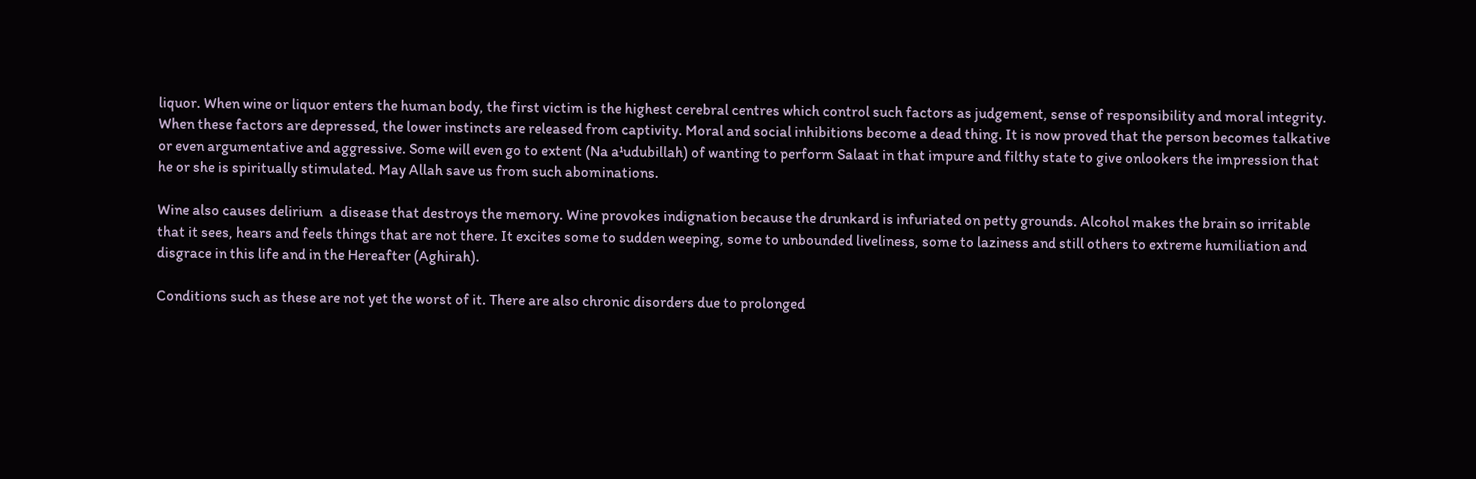liquor. When wine or liquor enters the human body, the first victim is the highest cerebral centres which control such factors as judgement, sense of responsibility and moral integrity. When these factors are depressed, the lower instincts are released from captivity. Moral and social inhibitions become a dead thing. It is now proved that the person becomes talkative or even argumentative and aggressive. Some will even go to extent (Na a¹udubillah) of wanting to perform Salaat in that impure and filthy state to give onlookers the impression that he or she is spiritually stimulated. May Allah save us from such abominations.

Wine also causes delirium  a disease that destroys the memory. Wine provokes indignation because the drunkard is infuriated on petty grounds. Alcohol makes the brain so irritable that it sees, hears and feels things that are not there. It excites some to sudden weeping, some to unbounded liveliness, some to laziness and still others to extreme humiliation and disgrace in this life and in the Hereafter (Aghirah).

Conditions such as these are not yet the worst of it. There are also chronic disorders due to prolonged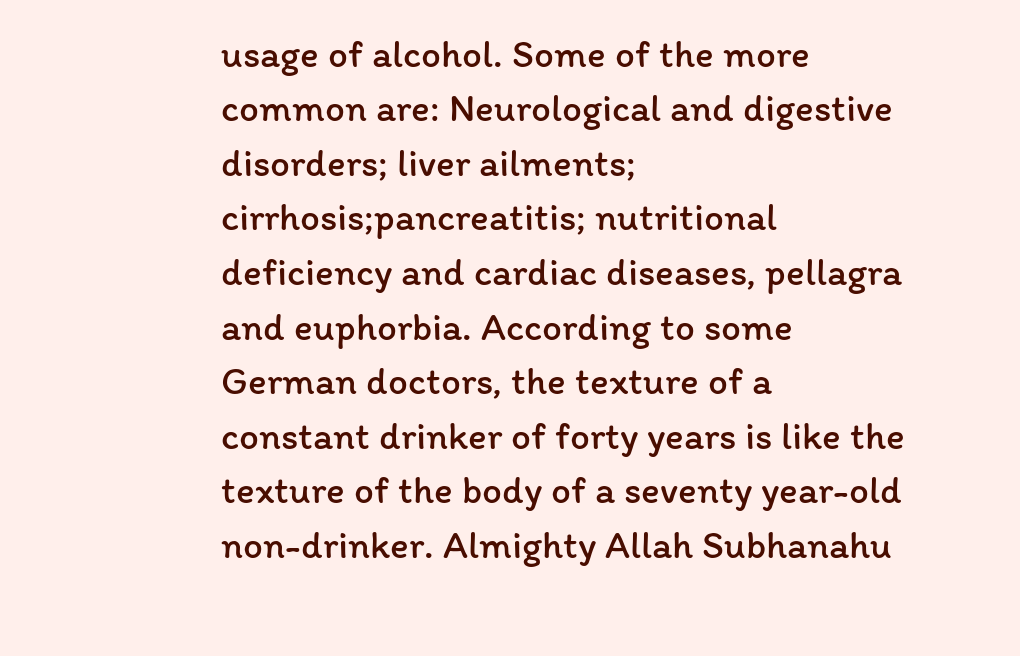usage of alcohol. Some of the more common are: Neurological and digestive disorders; liver ailments; cirrhosis;pancreatitis; nutritional deficiency and cardiac diseases, pellagra and euphorbia. According to some German doctors, the texture of a constant drinker of forty years is like the texture of the body of a seventy year-old non-drinker. Almighty Allah Subhanahu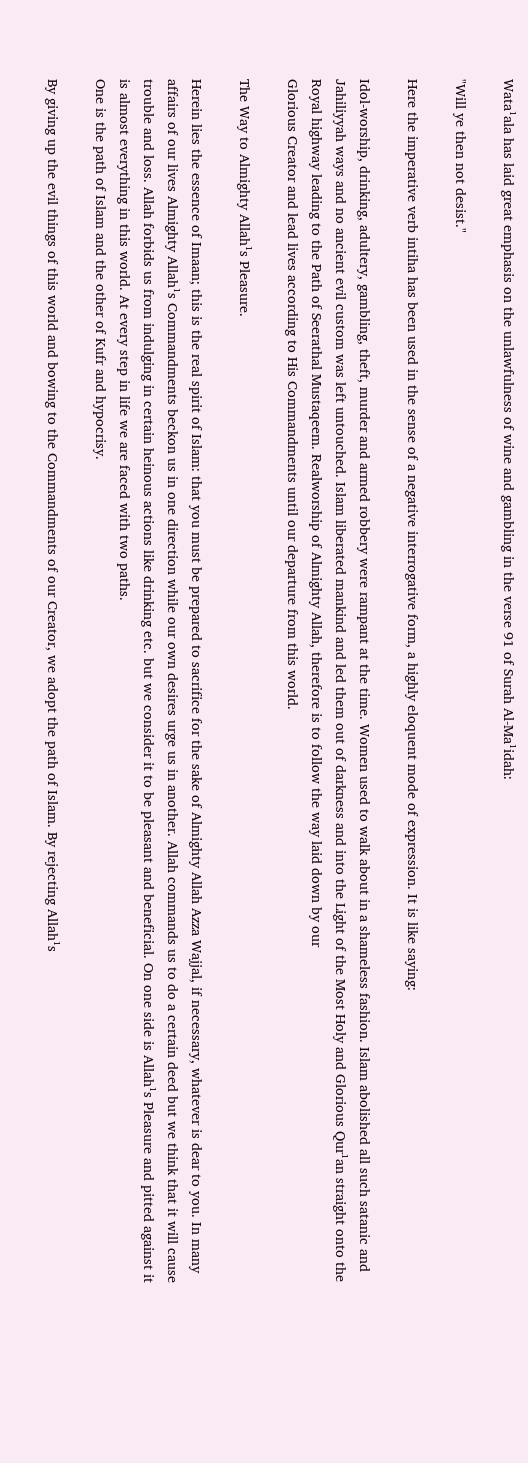Wata¹ala has laid great emphasis on the unlawfulness of wine and gambling in the verse 91 of Surah Al-Ma¹idah:

"Will ye then not desist."

Here the imperative verb intiha has been used in the sense of a negative interrogative form, a highly eloquent mode of expression. It is like saying:

Idol-worship, drinking, adultery, gambling, theft, murder and armed robbery were rampant at the time. Women used to walk about in a shameless fashion. Islam abolished all such satanic and Jahiliyyah ways and no ancient evil custom was left untouched. Islam liberated mankind and led them out of darkness and into the Light of the Most Holy and Glorious Qur¹an straight onto the Royal highway leading to the Path of Seerathal Mustaqeem. Realworship of Almighty Allah, therefore is to follow the way laid down by our
Glorious Creator and lead lives according to His Commandments until our departure from this world.

The Way to Almighty Allah¹s Pleasure.

Herein lies the essence of Imaan; this is the real spirit of Islam: that you must be prepared to sacrifice for the sake of Almighty Allah Azza Wajjal, if necessary, whatever is dear to you. In many affairs of our lives Almighty Allah¹s Commandments beckon us in one direction while our own desires urge us in another. Allah commands us to do a certain deed but we think that it will cause trouble and loss. Allah forbids us from indulging in certain heinous actions like drinking etc. but we consider it to be pleasant and beneficial. On one side is Allah¹s Pleasure and pitted against it is almost everything in this world. At every step in life we are faced with two paths.
One is the path of Islam and the other of Kufr and hypocrisy.

By giving up the evil things of this world and bowing to the Commandments of our Creator, we adopt the path of Islam. By rejecting Allah¹s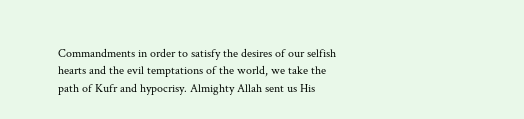Commandments in order to satisfy the desires of our selfish hearts and the evil temptations of the world, we take the path of Kufr and hypocrisy. Almighty Allah sent us His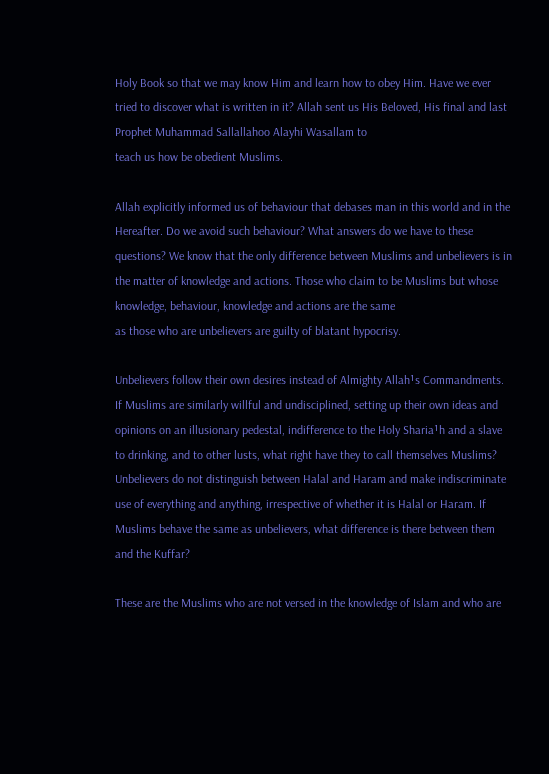Holy Book so that we may know Him and learn how to obey Him. Have we ever tried to discover what is written in it? Allah sent us His Beloved, His final and last Prophet Muhammad Sallallahoo Alayhi Wasallam to
teach us how be obedient Muslims.

Allah explicitly informed us of behaviour that debases man in this world and in the Hereafter. Do we avoid such behaviour? What answers do we have to these questions? We know that the only difference between Muslims and unbelievers is in the matter of knowledge and actions. Those who claim to be Muslims but whose knowledge, behaviour, knowledge and actions are the same
as those who are unbelievers are guilty of blatant hypocrisy.

Unbelievers follow their own desires instead of Almighty Allah¹s Commandments. If Muslims are similarly willful and undisciplined, setting up their own ideas and opinions on an illusionary pedestal, indifference to the Holy Sharia¹h and a slave to drinking, and to other lusts, what right have they to call themselves Muslims? Unbelievers do not distinguish between Halal and Haram and make indiscriminate use of everything and anything, irrespective of whether it is Halal or Haram. If Muslims behave the same as unbelievers, what difference is there between them and the Kuffar?

These are the Muslims who are not versed in the knowledge of Islam and who are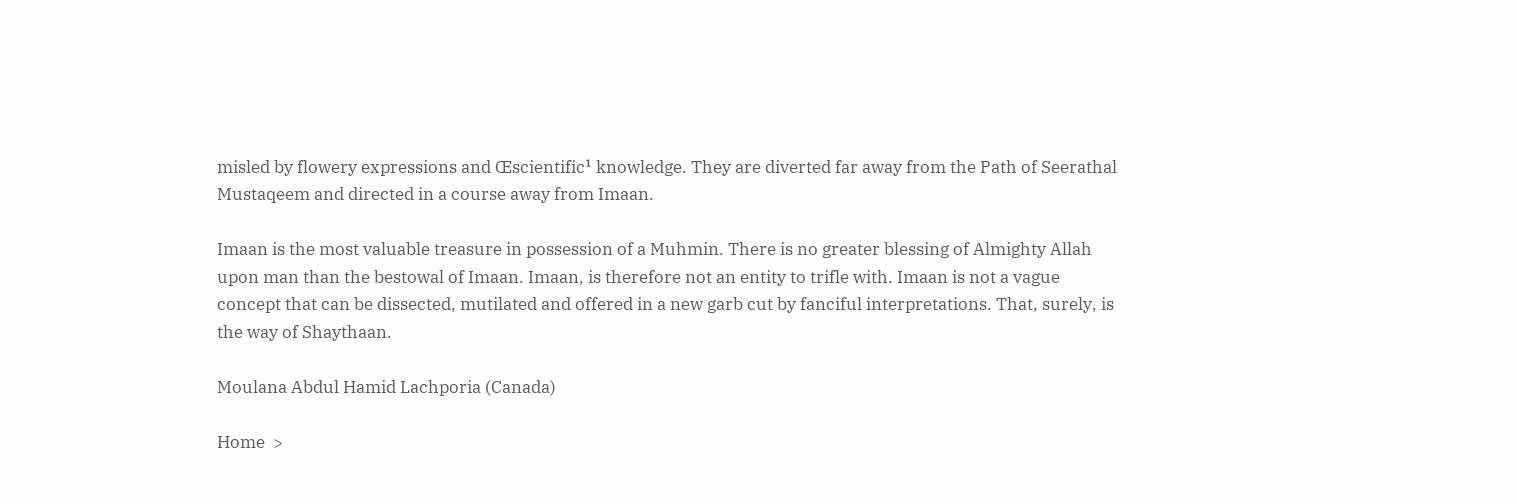misled by flowery expressions and Œscientific¹ knowledge. They are diverted far away from the Path of Seerathal Mustaqeem and directed in a course away from Imaan.

Imaan is the most valuable treasure in possession of a Muhmin. There is no greater blessing of Almighty Allah upon man than the bestowal of Imaan. Imaan, is therefore not an entity to trifle with. Imaan is not a vague concept that can be dissected, mutilated and offered in a new garb cut by fanciful interpretations. That, surely, is the way of Shaythaan.

Moulana Abdul Hamid Lachporia (Canada)

Home  >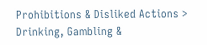Prohibitions & Disliked Actions >  Drinking, Gambling &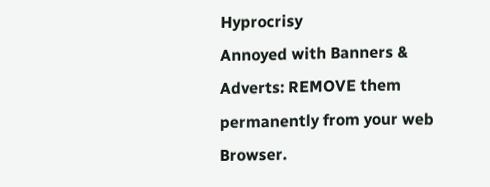Hyprocrisy
Annoyed with Banners & Adverts: REMOVE them permanently from your web Browser.